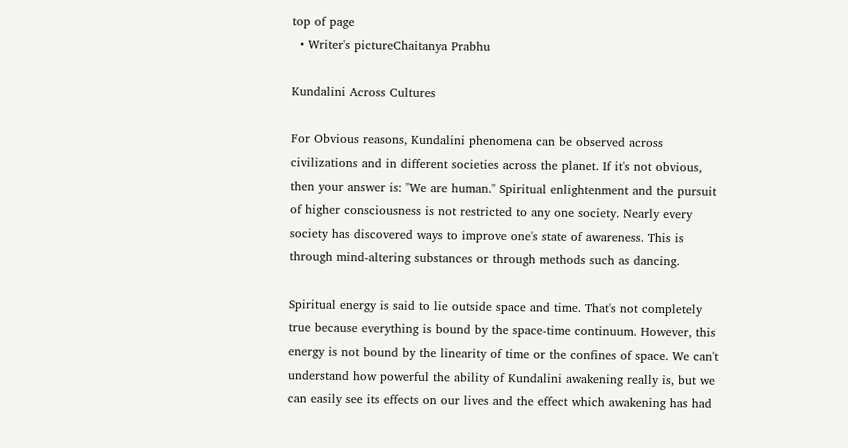top of page
  • Writer's pictureChaitanya Prabhu

Kundalini Across Cultures

For Obvious reasons, Kundalini phenomena can be observed across civilizations and in different societies across the planet. If it's not obvious, then your answer is: "We are human." Spiritual enlightenment and the pursuit of higher consciousness is not restricted to any one society. Nearly every society has discovered ways to improve one's state of awareness. This is through mind-altering substances or through methods such as dancing.

Spiritual energy is said to lie outside space and time. That's not completely true because everything is bound by the space-time continuum. However, this energy is not bound by the linearity of time or the confines of space. We can't understand how powerful the ability of Kundalini awakening really is, but we can easily see its effects on our lives and the effect which awakening has had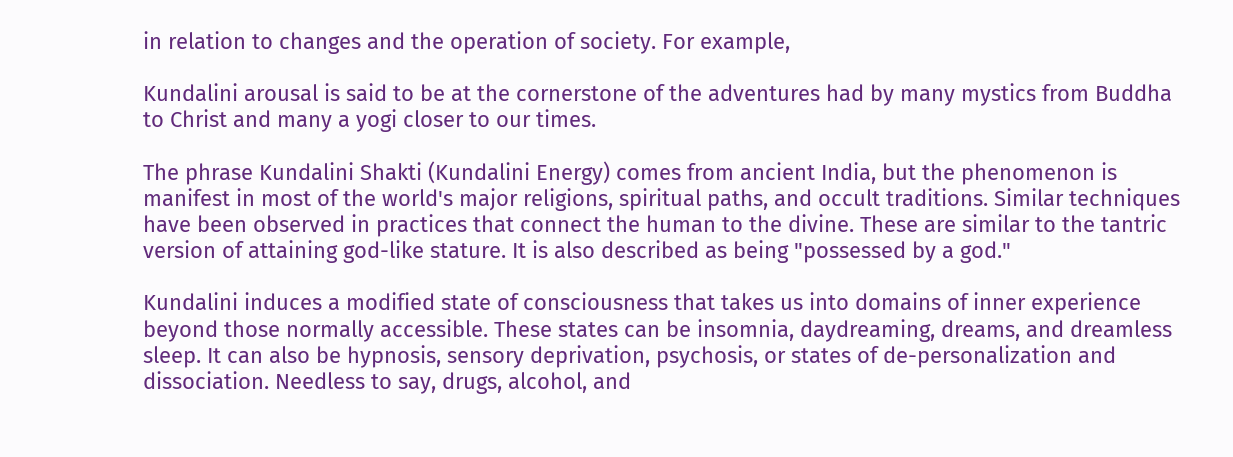in relation to changes and the operation of society. For example,

Kundalini arousal is said to be at the cornerstone of the adventures had by many mystics from Buddha to Christ and many a yogi closer to our times.

The phrase Kundalini Shakti (Kundalini Energy) comes from ancient India, but the phenomenon is manifest in most of the world's major religions, spiritual paths, and occult traditions. Similar techniques have been observed in practices that connect the human to the divine. These are similar to the tantric version of attaining god-like stature. It is also described as being "possessed by a god."

Kundalini induces a modified state of consciousness that takes us into domains of inner experience beyond those normally accessible. These states can be insomnia, daydreaming, dreams, and dreamless sleep. It can also be hypnosis, sensory deprivation, psychosis, or states of de-personalization and dissociation. Needless to say, drugs, alcohol, and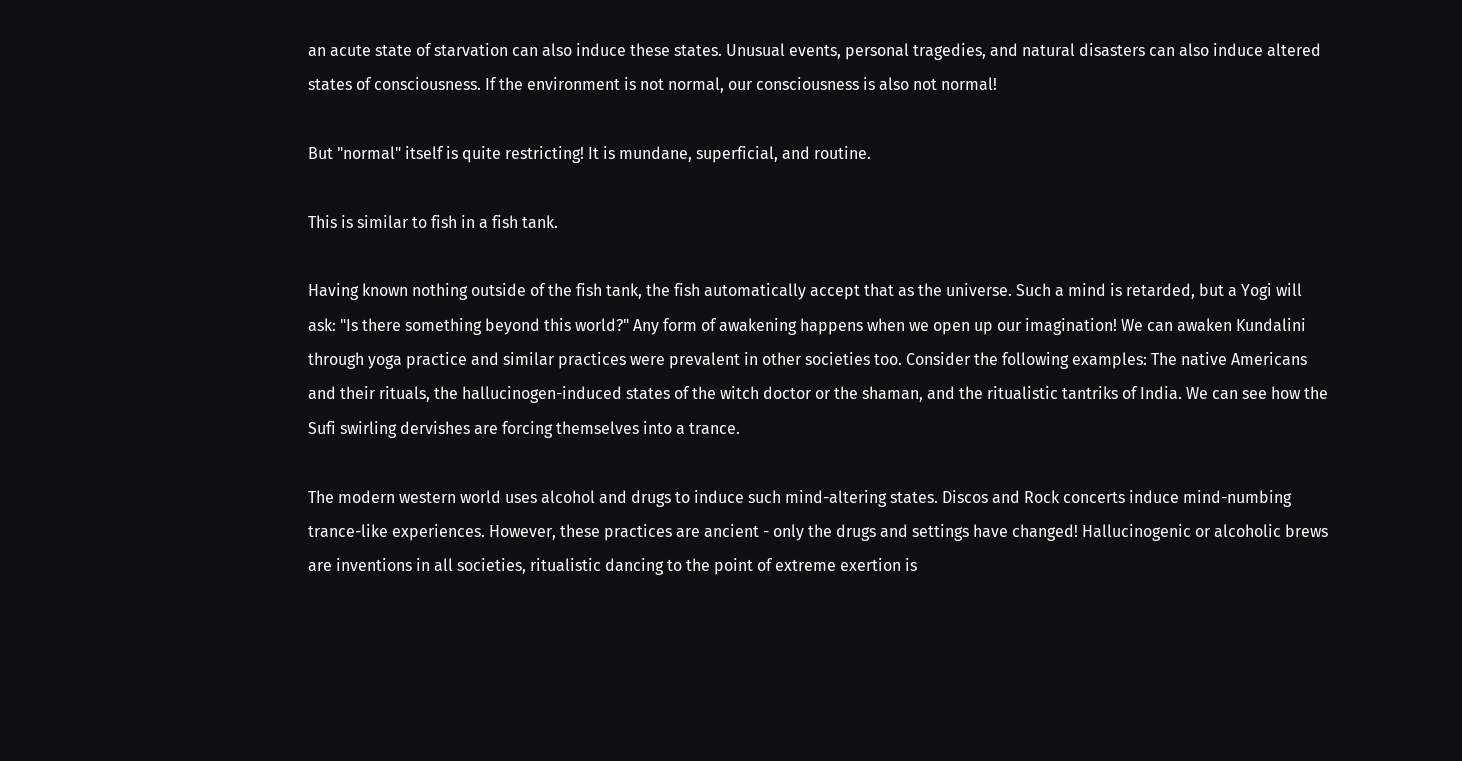an acute state of starvation can also induce these states. Unusual events, personal tragedies, and natural disasters can also induce altered states of consciousness. If the environment is not normal, our consciousness is also not normal!

But "normal" itself is quite restricting! It is mundane, superficial, and routine.

This is similar to fish in a fish tank.

Having known nothing outside of the fish tank, the fish automatically accept that as the universe. Such a mind is retarded, but a Yogi will ask: "Is there something beyond this world?" Any form of awakening happens when we open up our imagination! We can awaken Kundalini through yoga practice and similar practices were prevalent in other societies too. Consider the following examples: The native Americans and their rituals, the hallucinogen-induced states of the witch doctor or the shaman, and the ritualistic tantriks of India. We can see how the Sufi swirling dervishes are forcing themselves into a trance.

The modern western world uses alcohol and drugs to induce such mind-altering states. Discos and Rock concerts induce mind-numbing trance-like experiences. However, these practices are ancient - only the drugs and settings have changed! Hallucinogenic or alcoholic brews are inventions in all societies, ritualistic dancing to the point of extreme exertion is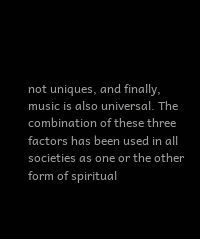not uniques, and finally, music is also universal. The combination of these three factors has been used in all societies as one or the other form of spiritual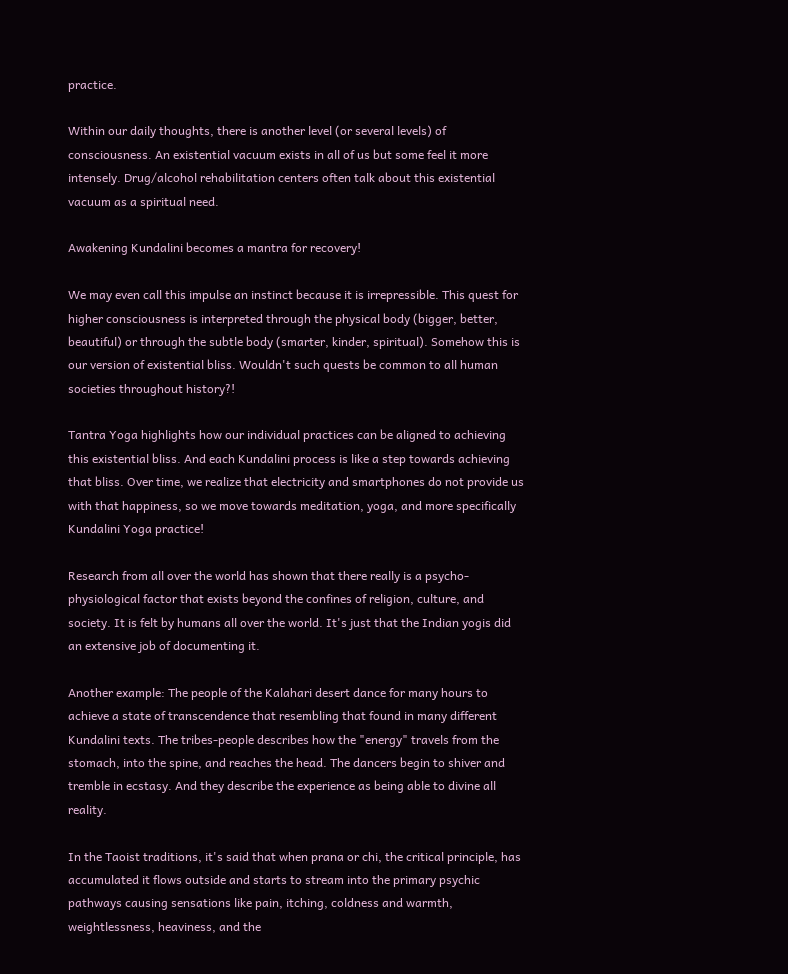practice.

Within our daily thoughts, there is another level (or several levels) of consciousness. An existential vacuum exists in all of us but some feel it more intensely. Drug/alcohol rehabilitation centers often talk about this existential vacuum as a spiritual need.

Awakening Kundalini becomes a mantra for recovery!

We may even call this impulse an instinct because it is irrepressible. This quest for higher consciousness is interpreted through the physical body (bigger, better, beautiful) or through the subtle body (smarter, kinder, spiritual). Somehow this is our version of existential bliss. Wouldn't such quests be common to all human societies throughout history?!

Tantra Yoga highlights how our individual practices can be aligned to achieving this existential bliss. And each Kundalini process is like a step towards achieving that bliss. Over time, we realize that electricity and smartphones do not provide us with that happiness, so we move towards meditation, yoga, and more specifically Kundalini Yoga practice!

Research from all over the world has shown that there really is a psycho-physiological factor that exists beyond the confines of religion, culture, and society. It is felt by humans all over the world. It's just that the Indian yogis did an extensive job of documenting it.

Another example: The people of the Kalahari desert dance for many hours to achieve a state of transcendence that resembling that found in many different Kundalini texts. The tribes-people describes how the "energy" travels from the stomach, into the spine, and reaches the head. The dancers begin to shiver and tremble in ecstasy. And they describe the experience as being able to divine all reality.

In the Taoist traditions, it's said that when prana or chi, the critical principle, has accumulated it flows outside and starts to stream into the primary psychic pathways causing sensations like pain, itching, coldness and warmth, weightlessness, heaviness, and the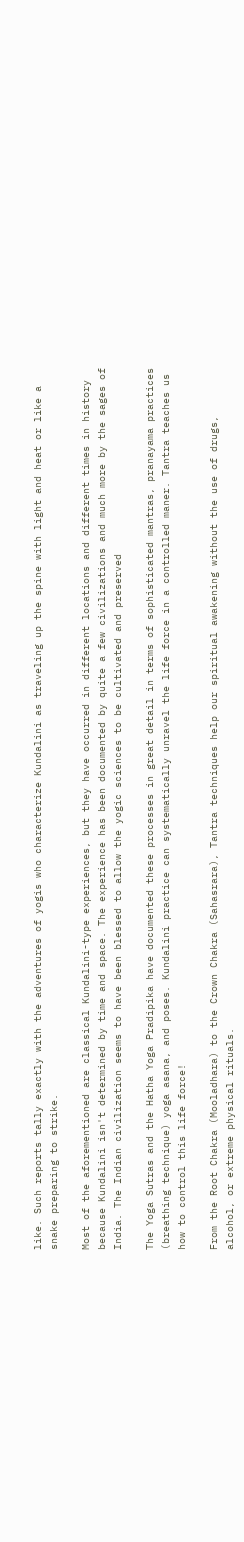like. Such reports tally exactly with the adventures of yogis who characterize Kundalini as traveling up the spine with light and heat or like a snake preparing to strike.

Most of the aforementioned are classical Kundalini-type experiences, but they have occurred in different locations and different times in history because Kundalini isn't determined by time and space. The experience has been documented by quite a few civilizations and much more by the sages of India. The Indian civilization seems to have been blessed to allow the yogic sciences to be cultivated and preserved

The Yoga Sutras and the Hatha Yoga Pradipika have documented these processes in great detail in terms of sophisticated mantras, pranayama practices (breathing technique) yoga asana, and poses. Kundalini practice can systematically unravel the life force in a controlled maner. Tantra teaches us how to control this life force!

From the Root Chakra (Mooladhara) to the Crown Chakra (Sahasrara), Tantra techniques help our spiritual awakening without the use of drugs, alcohol, or extreme physical rituals.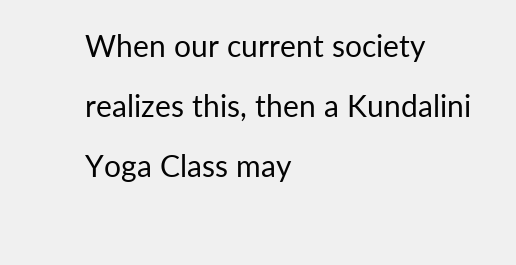When our current society realizes this, then a Kundalini Yoga Class may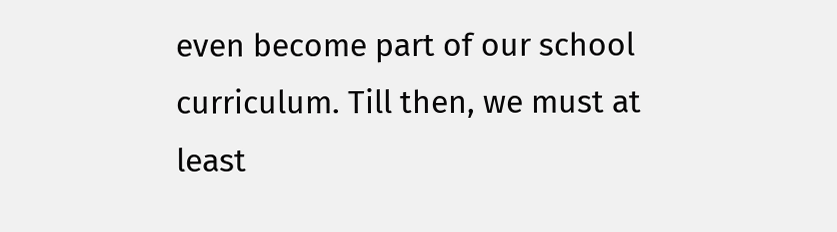even become part of our school curriculum. Till then, we must at least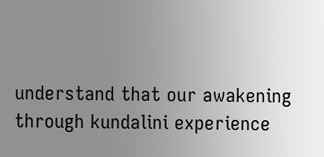understand that our awakening through kundalini experience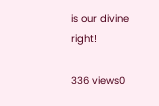is our divine right!

336 views0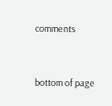comments


bottom of page